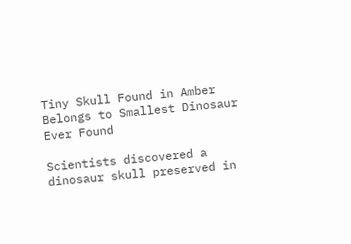Tiny Skull Found in Amber Belongs to Smallest Dinosaur Ever Found

Scientists discovered a dinosaur skull preserved in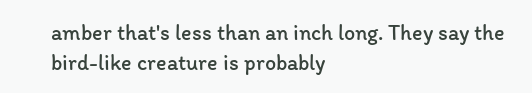amber that's less than an inch long. They say the bird-like creature is probably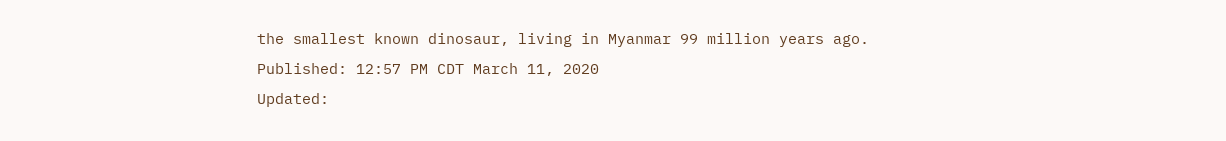the smallest known dinosaur, living in Myanmar 99 million years ago.
Published: 12:57 PM CDT March 11, 2020
Updated: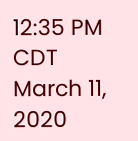12:35 PM CDT March 11, 2020